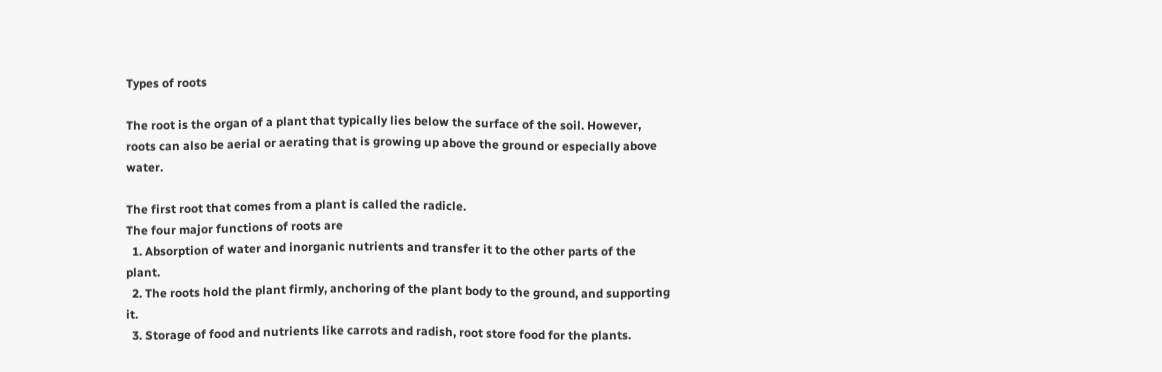Types of roots

The root is the organ of a plant that typically lies below the surface of the soil. However, roots can also be aerial or aerating that is growing up above the ground or especially above water.

The first root that comes from a plant is called the radicle.
The four major functions of roots are
  1. Absorption of water and inorganic nutrients and transfer it to the other parts of the plant.
  2. The roots hold the plant firmly, anchoring of the plant body to the ground, and supporting it.
  3. Storage of food and nutrients like carrots and radish, root store food for the plants.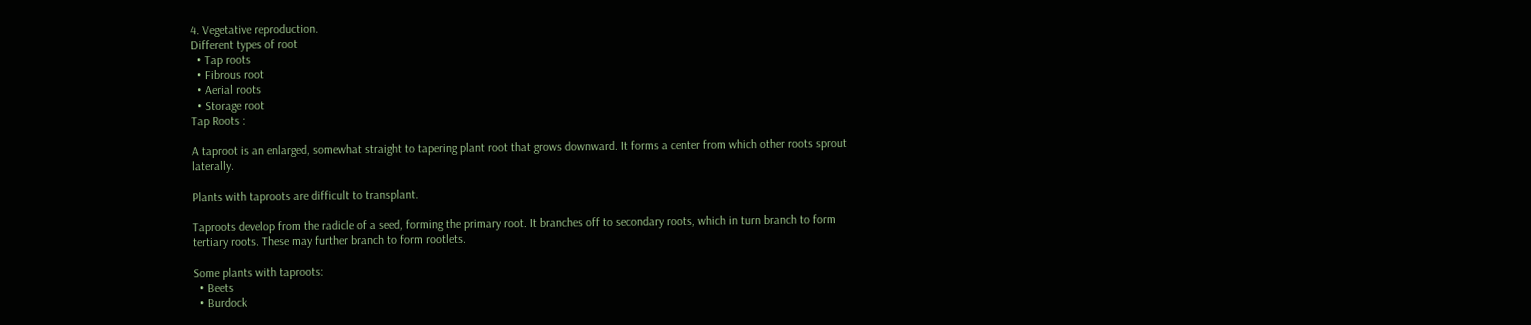4. Vegetative reproduction.
Different types of root
  • Tap roots
  • Fibrous root
  • Aerial roots
  • Storage root
Tap Roots :

A taproot is an enlarged, somewhat straight to tapering plant root that grows downward. It forms a center from which other roots sprout laterally.

Plants with taproots are difficult to transplant.

Taproots develop from the radicle of a seed, forming the primary root. It branches off to secondary roots, which in turn branch to form tertiary roots. These may further branch to form rootlets.

Some plants with taproots:
  • Beets
  • Burdock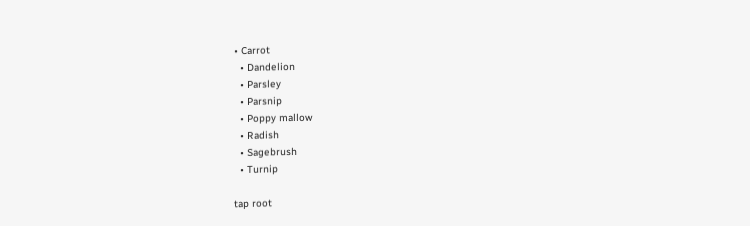• Carrot
  • Dandelion
  • Parsley
  • Parsnip
  • Poppy mallow
  • Radish
  • Sagebrush
  • Turnip

tap root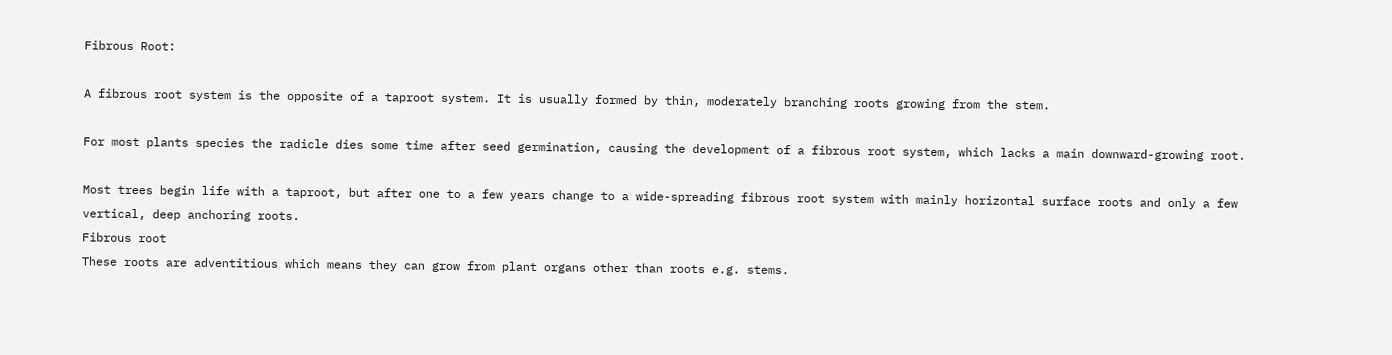Fibrous Root:

A fibrous root system is the opposite of a taproot system. It is usually formed by thin, moderately branching roots growing from the stem.

For most plants species the radicle dies some time after seed germination, causing the development of a fibrous root system, which lacks a main downward-growing root.

Most trees begin life with a taproot, but after one to a few years change to a wide-spreading fibrous root system with mainly horizontal surface roots and only a few vertical, deep anchoring roots.
Fibrous root
These roots are adventitious which means they can grow from plant organs other than roots e.g. stems.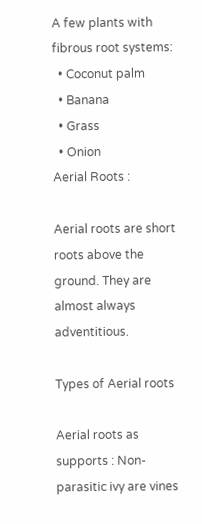A few plants with fibrous root systems:
  • Coconut palm
  • Banana
  • Grass
  • Onion
Aerial Roots :

Aerial roots are short roots above the ground. They are almost always adventitious.

Types of Aerial roots

Aerial roots as supports : Non-parasitic ivy are vines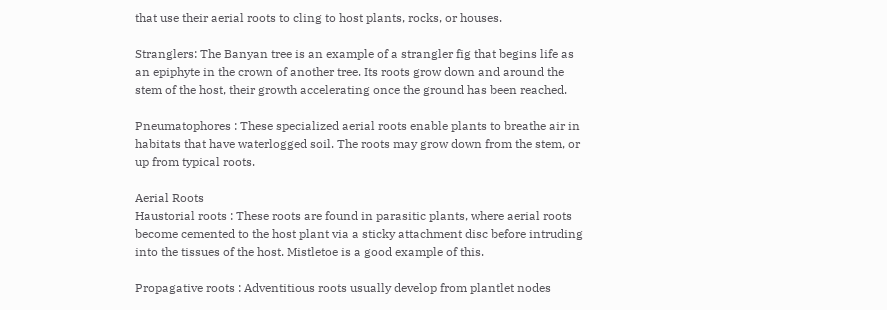that use their aerial roots to cling to host plants, rocks, or houses.

Stranglers: The Banyan tree is an example of a strangler fig that begins life as an epiphyte in the crown of another tree. Its roots grow down and around the stem of the host, their growth accelerating once the ground has been reached.

Pneumatophores : These specialized aerial roots enable plants to breathe air in habitats that have waterlogged soil. The roots may grow down from the stem, or up from typical roots.

Aerial Roots
Haustorial roots : These roots are found in parasitic plants, where aerial roots become cemented to the host plant via a sticky attachment disc before intruding into the tissues of the host. Mistletoe is a good example of this.

Propagative roots : Adventitious roots usually develop from plantlet nodes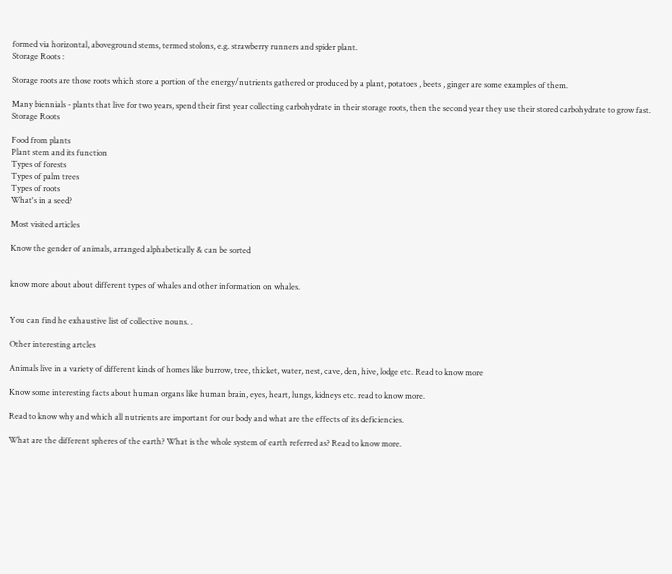formed via horizontal, aboveground stems, termed stolons, e.g. strawberry runners and spider plant.
Storage Roots :

Storage roots are those roots which store a portion of the energy/nutrients gathered or produced by a plant, potatoes , beets , ginger are some examples of them.

Many biennials - plants that live for two years, spend their first year collecting carbohydrate in their storage roots, then the second year they use their stored carbohydrate to grow fast.
Storage Roots

Food from plants
Plant stem and its function
Types of forests
Types of palm trees
Types of roots
What's in a seed?

Most visited articles

Know the gender of animals, arranged alphabetically & can be sorted


know more about about different types of whales and other information on whales.


You can find he exhaustive list of collective nouns. .

Other interesting artcles

Animals live in a variety of different kinds of homes like burrow, tree, thicket, water, nest, cave, den, hive, lodge etc. Read to know more

Know some interesting facts about human organs like human brain, eyes, heart, lungs, kidneys etc. read to know more.

Read to know why and which all nutrients are important for our body and what are the effects of its deficiencies.

What are the different spheres of the earth? What is the whole system of earth referred as? Read to know more.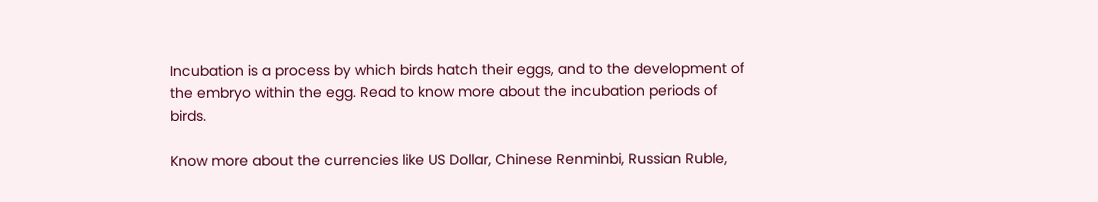Incubation is a process by which birds hatch their eggs, and to the development of the embryo within the egg. Read to know more about the incubation periods of birds.

Know more about the currencies like US Dollar, Chinese Renminbi, Russian Ruble,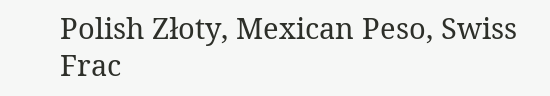Polish Złoty, Mexican Peso, Swiss Frac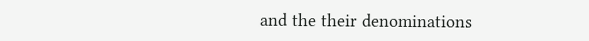and the their denominations